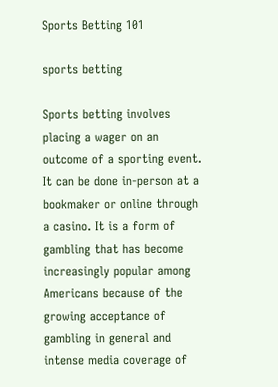Sports Betting 101

sports betting

Sports betting involves placing a wager on an outcome of a sporting event. It can be done in-person at a bookmaker or online through a casino. It is a form of gambling that has become increasingly popular among Americans because of the growing acceptance of gambling in general and intense media coverage of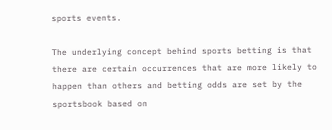sports events.

The underlying concept behind sports betting is that there are certain occurrences that are more likely to happen than others and betting odds are set by the sportsbook based on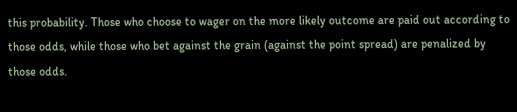this probability. Those who choose to wager on the more likely outcome are paid out according to those odds, while those who bet against the grain (against the point spread) are penalized by those odds.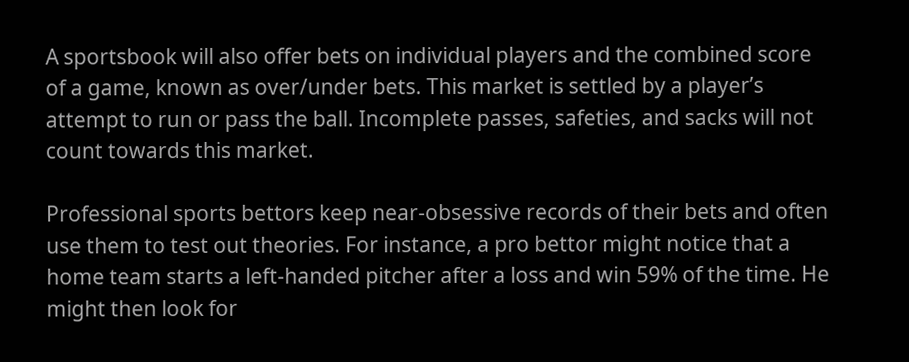A sportsbook will also offer bets on individual players and the combined score of a game, known as over/under bets. This market is settled by a player’s attempt to run or pass the ball. Incomplete passes, safeties, and sacks will not count towards this market.

Professional sports bettors keep near-obsessive records of their bets and often use them to test out theories. For instance, a pro bettor might notice that a home team starts a left-handed pitcher after a loss and win 59% of the time. He might then look for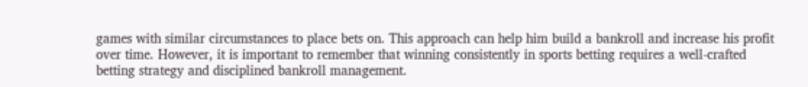games with similar circumstances to place bets on. This approach can help him build a bankroll and increase his profit over time. However, it is important to remember that winning consistently in sports betting requires a well-crafted betting strategy and disciplined bankroll management.